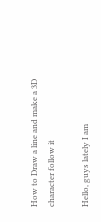How to Draw a line and make a 3D character follow it

Hello, guys lately I am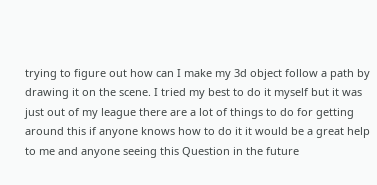trying to figure out how can I make my 3d object follow a path by drawing it on the scene. I tried my best to do it myself but it was just out of my league there are a lot of things to do for getting around this if anyone knows how to do it it would be a great help to me and anyone seeing this Question in the future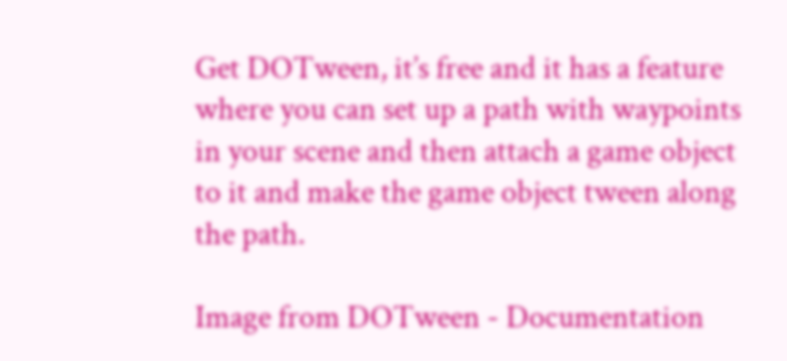Get DOTween, it’s free and it has a feature where you can set up a path with waypoints in your scene and then attach a game object to it and make the game object tween along the path.

Image from DOTween - Documentation